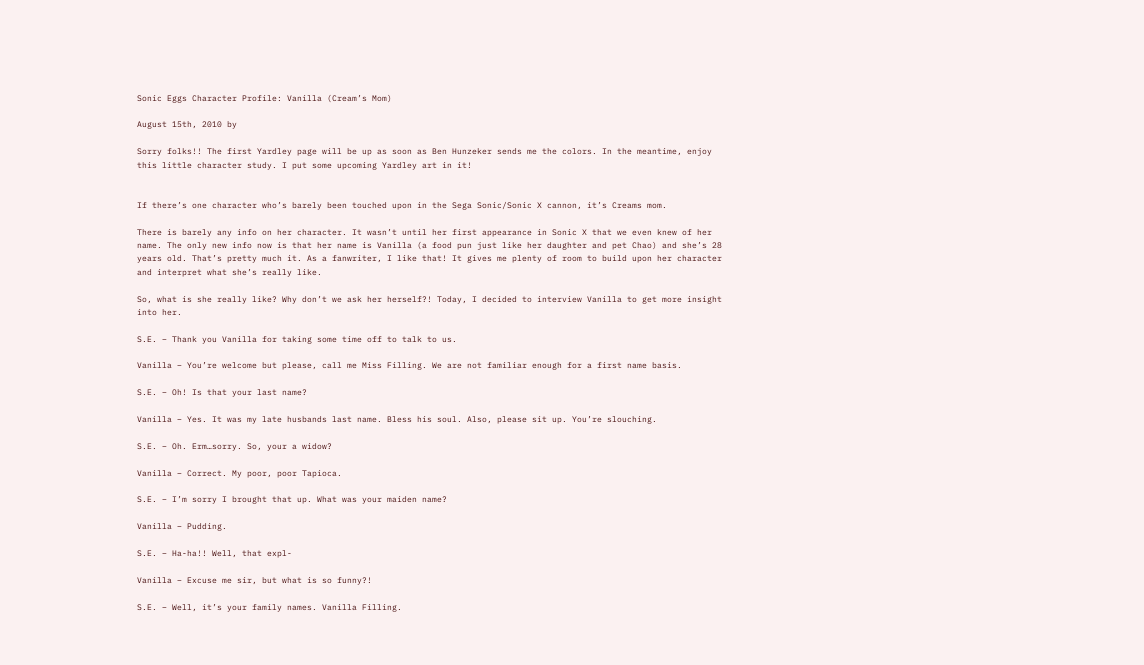Sonic Eggs Character Profile: Vanilla (Cream’s Mom)

August 15th, 2010 by

Sorry folks!! The first Yardley page will be up as soon as Ben Hunzeker sends me the colors. In the meantime, enjoy this little character study. I put some upcoming Yardley art in it!


If there’s one character who’s barely been touched upon in the Sega Sonic/Sonic X cannon, it’s Creams mom.

There is barely any info on her character. It wasn’t until her first appearance in Sonic X that we even knew of her name. The only new info now is that her name is Vanilla (a food pun just like her daughter and pet Chao) and she’s 28 years old. That’s pretty much it. As a fanwriter, I like that! It gives me plenty of room to build upon her character and interpret what she’s really like.

So, what is she really like? Why don’t we ask her herself?! Today, I decided to interview Vanilla to get more insight into her.

S.E. – Thank you Vanilla for taking some time off to talk to us.

Vanilla – You’re welcome but please, call me Miss Filling. We are not familiar enough for a first name basis.

S.E. – Oh! Is that your last name?

Vanilla – Yes. It was my late husbands last name. Bless his soul. Also, please sit up. You’re slouching.

S.E. – Oh. Erm…sorry. So, your a widow?

Vanilla – Correct. My poor, poor Tapioca.

S.E. – I’m sorry I brought that up. What was your maiden name?

Vanilla – Pudding.

S.E. – Ha-ha!! Well, that expl-

Vanilla – Excuse me sir, but what is so funny?!

S.E. – Well, it’s your family names. Vanilla Filling.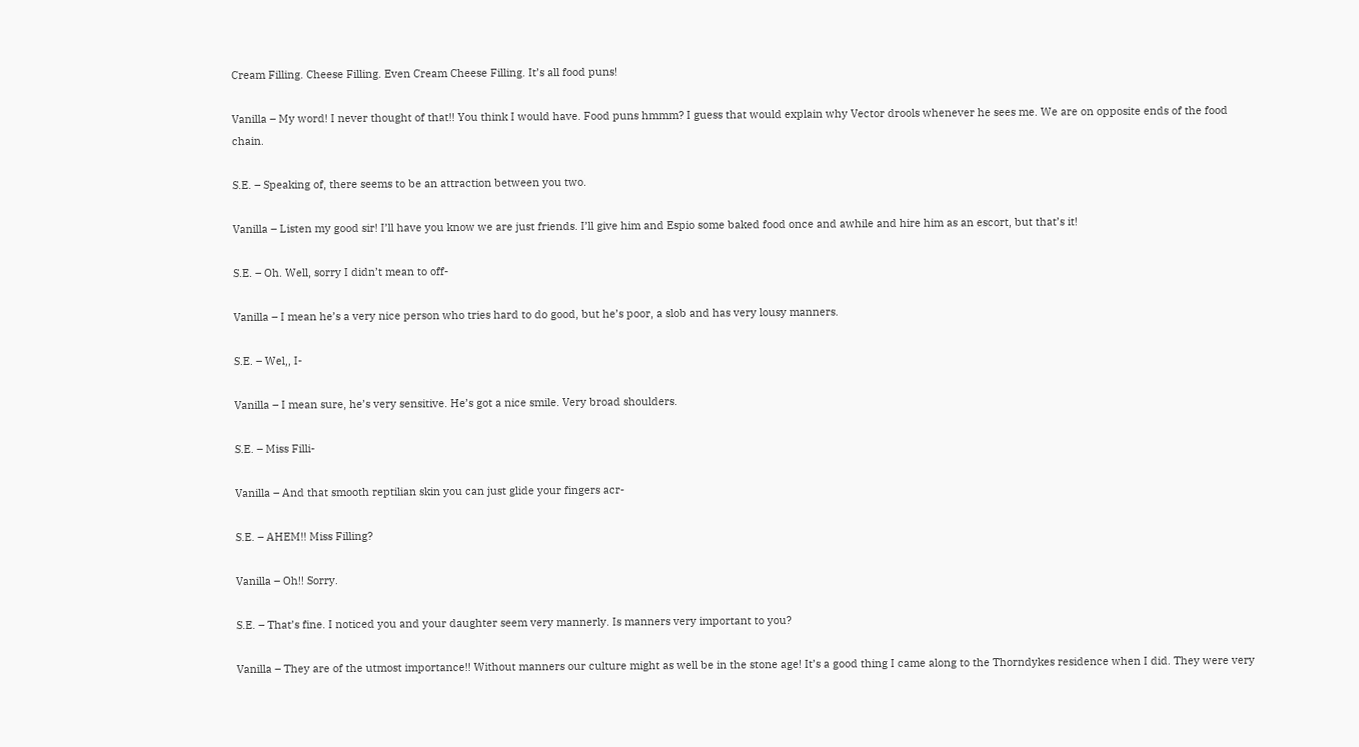Cream Filling. Cheese Filling. Even Cream Cheese Filling. It’s all food puns!

Vanilla – My word! I never thought of that!! You think I would have. Food puns hmmm? I guess that would explain why Vector drools whenever he sees me. We are on opposite ends of the food chain.

S.E. – Speaking of, there seems to be an attraction between you two.

Vanilla – Listen my good sir! I’ll have you know we are just friends. I’ll give him and Espio some baked food once and awhile and hire him as an escort, but that’s it!

S.E. – Oh. Well, sorry I didn’t mean to off-

Vanilla – I mean he’s a very nice person who tries hard to do good, but he’s poor, a slob and has very lousy manners.

S.E. – Wel,, I-

Vanilla – I mean sure, he’s very sensitive. He’s got a nice smile. Very broad shoulders.

S.E. – Miss Filli-

Vanilla – And that smooth reptilian skin you can just glide your fingers acr-

S.E. – AHEM!! Miss Filling?

Vanilla – Oh!! Sorry.

S.E. – That’s fine. I noticed you and your daughter seem very mannerly. Is manners very important to you?

Vanilla – They are of the utmost importance!! Without manners our culture might as well be in the stone age! It’s a good thing I came along to the Thorndykes residence when I did. They were very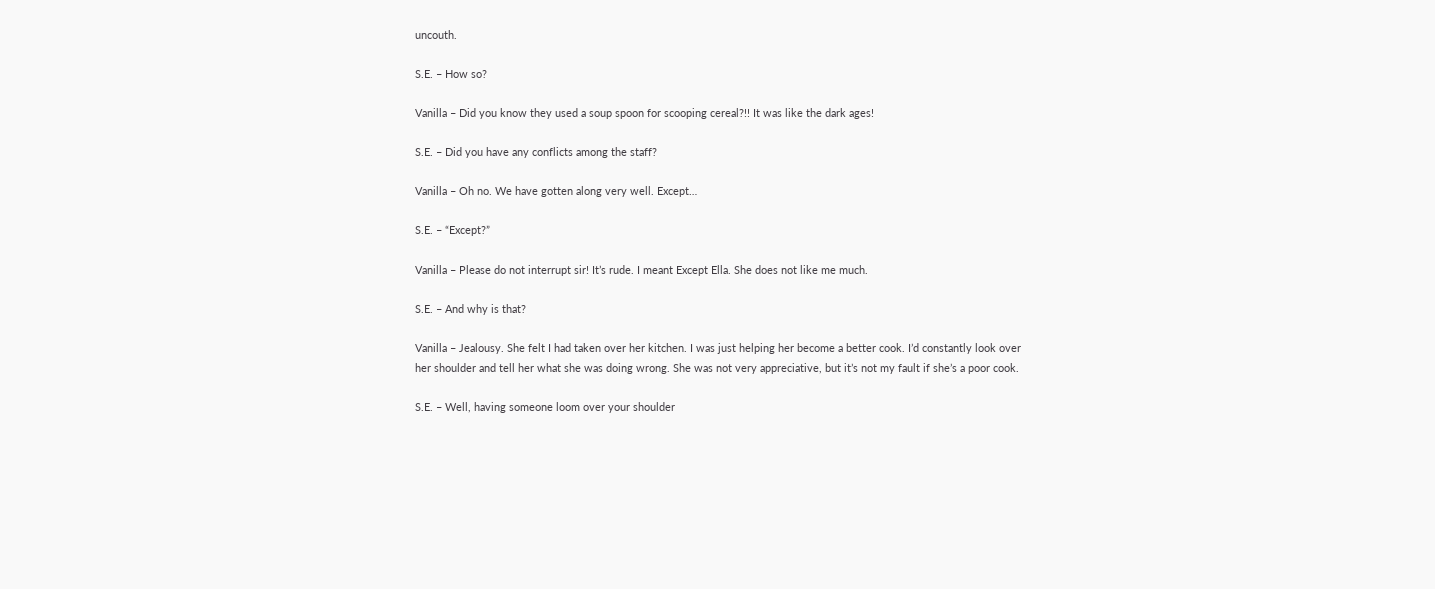uncouth.

S.E. – How so?

Vanilla – Did you know they used a soup spoon for scooping cereal?!! It was like the dark ages!

S.E. – Did you have any conflicts among the staff?

Vanilla – Oh no. We have gotten along very well. Except…

S.E. – “Except?”

Vanilla – Please do not interrupt sir! It’s rude. I meant Except Ella. She does not like me much.

S.E. – And why is that?

Vanilla – Jealousy. She felt I had taken over her kitchen. I was just helping her become a better cook. I’d constantly look over her shoulder and tell her what she was doing wrong. She was not very appreciative, but it’s not my fault if she’s a poor cook.

S.E. – Well, having someone loom over your shoulder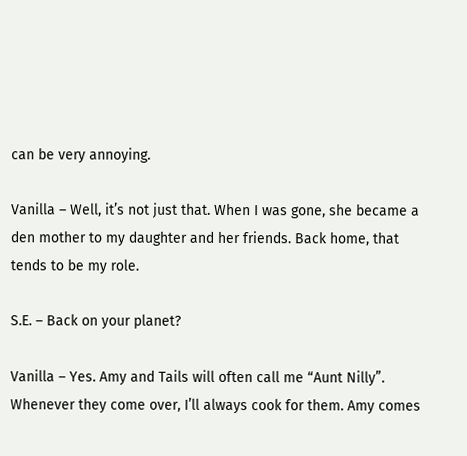can be very annoying.

Vanilla – Well, it’s not just that. When I was gone, she became a den mother to my daughter and her friends. Back home, that tends to be my role.

S.E. – Back on your planet?

Vanilla – Yes. Amy and Tails will often call me “Aunt Nilly”. Whenever they come over, I’ll always cook for them. Amy comes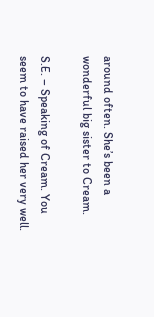around often. She’s been a wonderful big sister to Cream.

S.E. – Speaking of Cream. You seem to have raised her very well.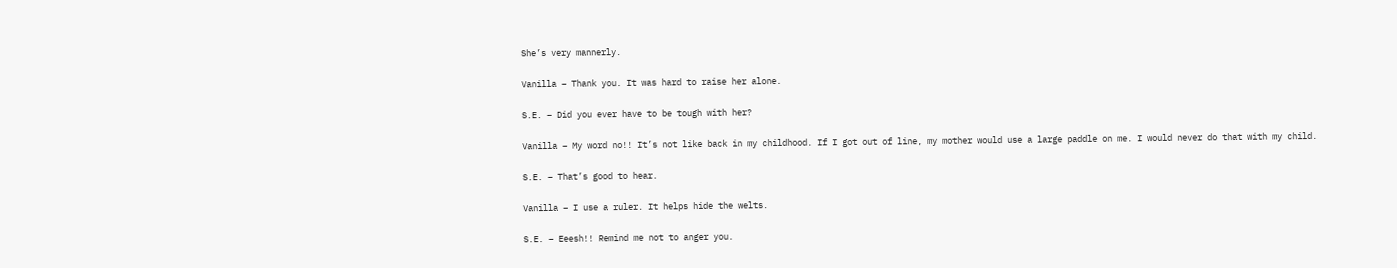She’s very mannerly.

Vanilla – Thank you. It was hard to raise her alone.

S.E. – Did you ever have to be tough with her?

Vanilla – My word no!! It’s not like back in my childhood. If I got out of line, my mother would use a large paddle on me. I would never do that with my child.

S.E. – That’s good to hear.

Vanilla – I use a ruler. It helps hide the welts.

S.E. – Eeesh!! Remind me not to anger you.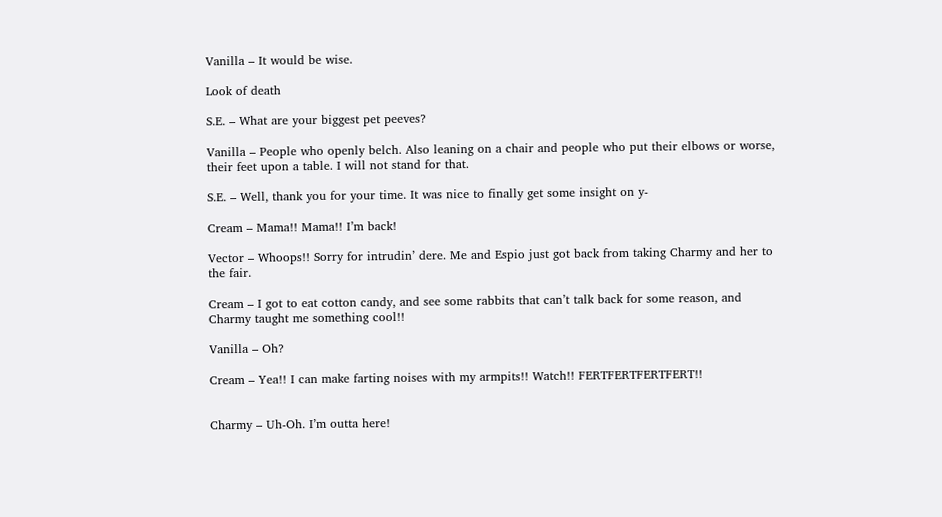Vanilla – It would be wise.

Look of death

S.E. – What are your biggest pet peeves?

Vanilla – People who openly belch. Also leaning on a chair and people who put their elbows or worse, their feet upon a table. I will not stand for that.

S.E. – Well, thank you for your time. It was nice to finally get some insight on y-

Cream – Mama!! Mama!! I’m back!

Vector – Whoops!! Sorry for intrudin’ dere. Me and Espio just got back from taking Charmy and her to the fair.

Cream – I got to eat cotton candy, and see some rabbits that can’t talk back for some reason, and Charmy taught me something cool!!

Vanilla – Oh?

Cream – Yea!! I can make farting noises with my armpits!! Watch!! FERTFERTFERTFERT!!


Charmy – Uh-Oh. I’m outta here!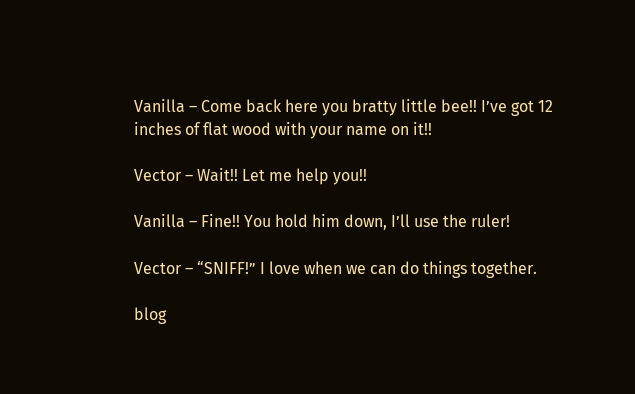Vanilla – Come back here you bratty little bee!! I’ve got 12 inches of flat wood with your name on it!!

Vector – Wait!! Let me help you!!

Vanilla – Fine!! You hold him down, I’ll use the ruler!

Vector – “SNIFF!” I love when we can do things together.

blog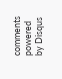comments powered by Disqus